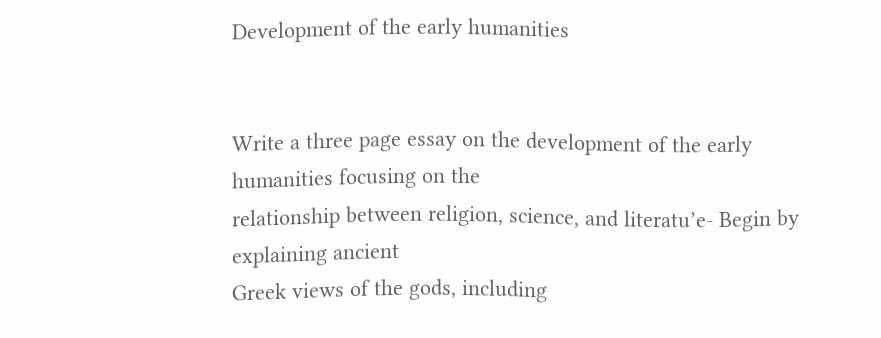Development of the early humanities


Write a three page essay on the development of the early humanities focusing on the
relationship between religion, science, and literatu’e- Begin by explaining ancient
Greek views of the gods, including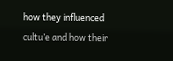how they influenced cultu’e and how their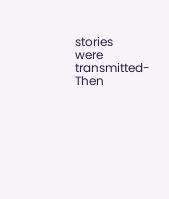stories
were transmitted- Then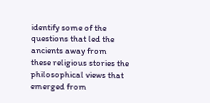identify some of the questions that led the ancients away from
these religious stories the philosophical views that emerged from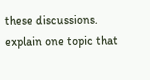these discussions.
explain one topic that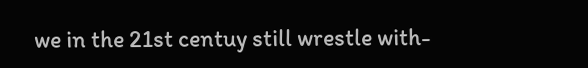we in the 21st centuy still wrestle with-